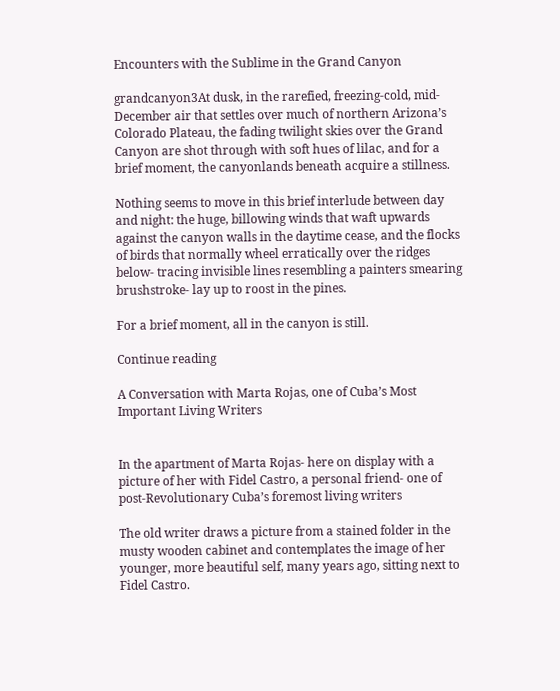Encounters with the Sublime in the Grand Canyon

grandcanyon3At dusk, in the rarefied, freezing-cold, mid-December air that settles over much of northern Arizona’s Colorado Plateau, the fading twilight skies over the Grand Canyon are shot through with soft hues of lilac, and for a brief moment, the canyonlands beneath acquire a stillness.

Nothing seems to move in this brief interlude between day and night: the huge, billowing winds that waft upwards against the canyon walls in the daytime cease, and the flocks of birds that normally wheel erratically over the ridges below- tracing invisible lines resembling a painters smearing brushstroke- lay up to roost in the pines.

For a brief moment, all in the canyon is still.

Continue reading

A Conversation with Marta Rojas, one of Cuba’s Most Important Living Writers


In the apartment of Marta Rojas- here on display with a picture of her with Fidel Castro, a personal friend- one of post-Revolutionary Cuba’s foremost living writers

The old writer draws a picture from a stained folder in the musty wooden cabinet and contemplates the image of her younger, more beautiful self, many years ago, sitting next to Fidel Castro.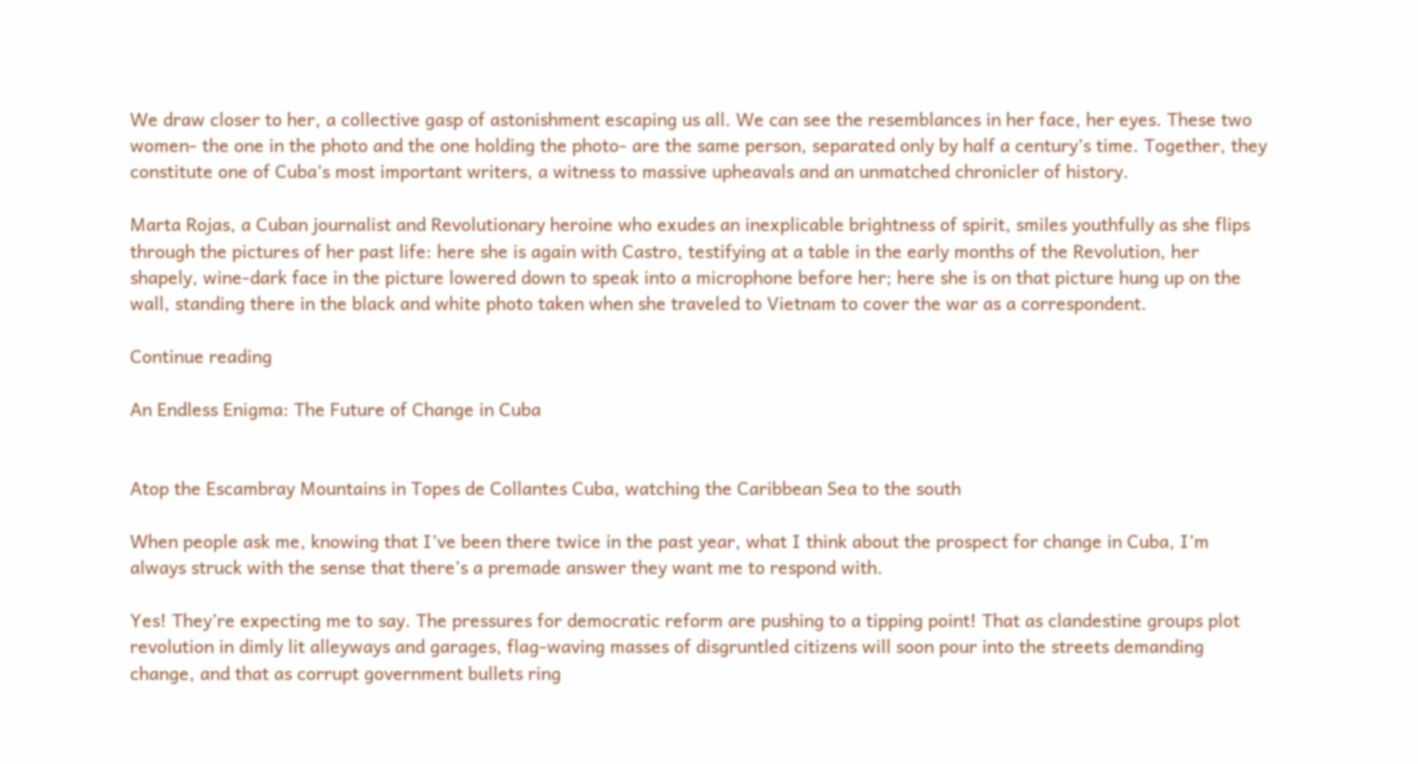We draw closer to her, a collective gasp of astonishment escaping us all. We can see the resemblances in her face, her eyes. These two women- the one in the photo and the one holding the photo- are the same person, separated only by half a century’s time. Together, they constitute one of Cuba’s most important writers, a witness to massive upheavals and an unmatched chronicler of history.

Marta Rojas, a Cuban journalist and Revolutionary heroine who exudes an inexplicable brightness of spirit, smiles youthfully as she flips through the pictures of her past life: here she is again with Castro, testifying at a table in the early months of the Revolution, her shapely, wine-dark face in the picture lowered down to speak into a microphone before her; here she is on that picture hung up on the wall, standing there in the black and white photo taken when she traveled to Vietnam to cover the war as a correspondent.

Continue reading

An Endless Enigma: The Future of Change in Cuba


Atop the Escambray Mountains in Topes de Collantes Cuba, watching the Caribbean Sea to the south

When people ask me, knowing that I’ve been there twice in the past year, what I think about the prospect for change in Cuba, I’m always struck with the sense that there’s a premade answer they want me to respond with.

Yes! They’re expecting me to say. The pressures for democratic reform are pushing to a tipping point! That as clandestine groups plot revolution in dimly lit alleyways and garages, flag-waving masses of disgruntled citizens will soon pour into the streets demanding change, and that as corrupt government bullets ring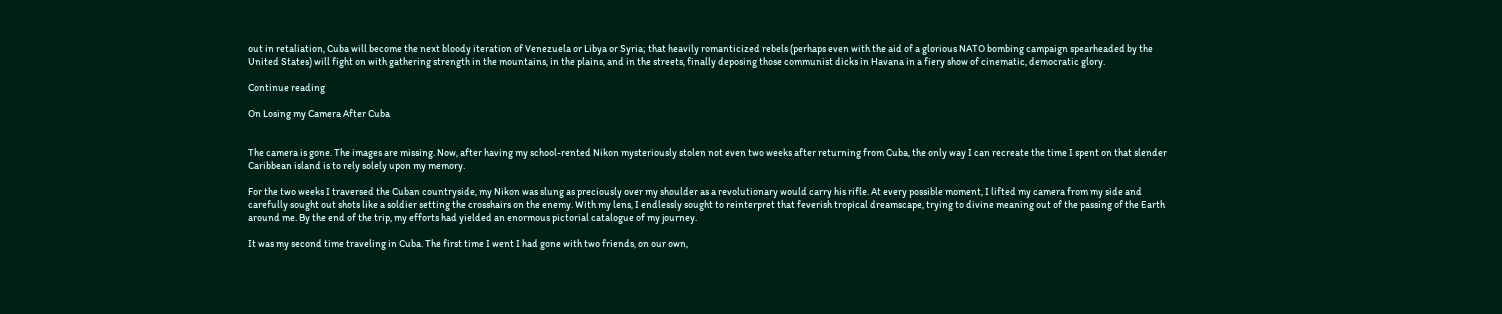out in retaliation, Cuba will become the next bloody iteration of Venezuela or Libya or Syria; that heavily romanticized rebels (perhaps even with the aid of a glorious NATO bombing campaign spearheaded by the United States) will fight on with gathering strength in the mountains, in the plains, and in the streets, finally deposing those communist dicks in Havana in a fiery show of cinematic, democratic glory.

Continue reading

On Losing my Camera After Cuba


The camera is gone. The images are missing. Now, after having my school-rented Nikon mysteriously stolen not even two weeks after returning from Cuba, the only way I can recreate the time I spent on that slender Caribbean island is to rely solely upon my memory.

For the two weeks I traversed the Cuban countryside, my Nikon was slung as preciously over my shoulder as a revolutionary would carry his rifle. At every possible moment, I lifted my camera from my side and carefully sought out shots like a soldier setting the crosshairs on the enemy. With my lens, I endlessly sought to reinterpret that feverish tropical dreamscape, trying to divine meaning out of the passing of the Earth around me. By the end of the trip, my efforts had yielded an enormous pictorial catalogue of my journey.

It was my second time traveling in Cuba. The first time I went I had gone with two friends, on our own,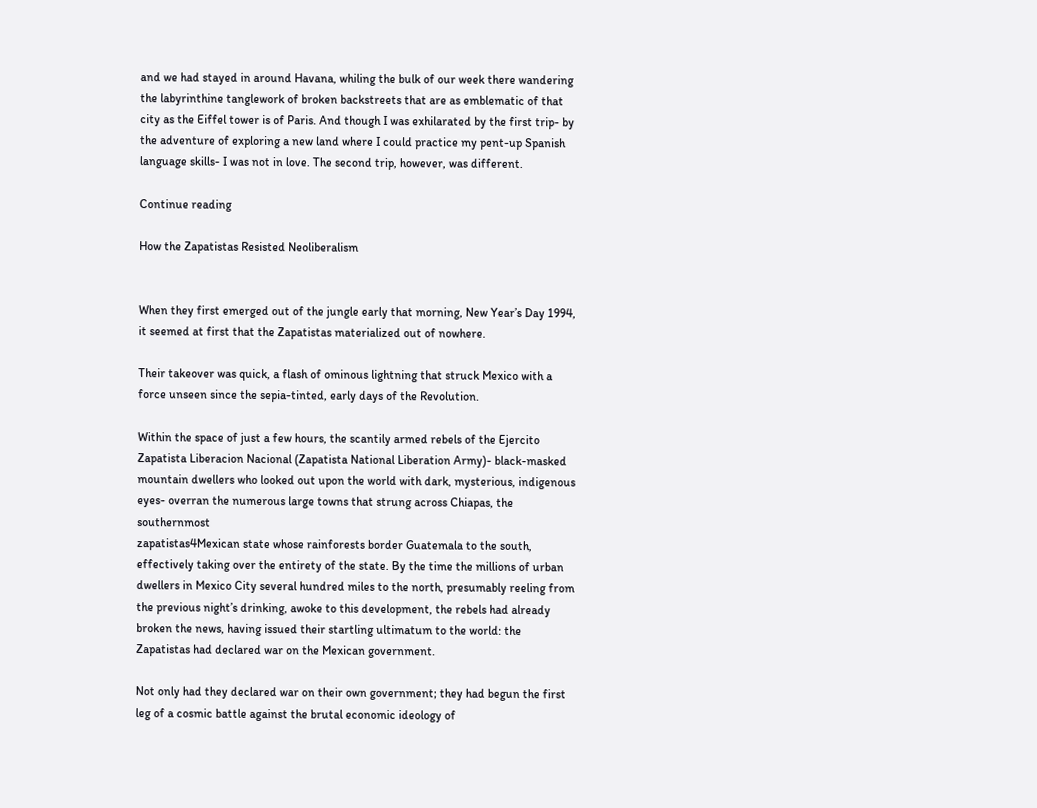and we had stayed in around Havana, whiling the bulk of our week there wandering the labyrinthine tanglework of broken backstreets that are as emblematic of that city as the Eiffel tower is of Paris. And though I was exhilarated by the first trip- by the adventure of exploring a new land where I could practice my pent-up Spanish language skills- I was not in love. The second trip, however, was different.

Continue reading

How the Zapatistas Resisted Neoliberalism


When they first emerged out of the jungle early that morning, New Year’s Day 1994, it seemed at first that the Zapatistas materialized out of nowhere.

Their takeover was quick, a flash of ominous lightning that struck Mexico with a force unseen since the sepia-tinted, early days of the Revolution.

Within the space of just a few hours, the scantily armed rebels of the Ejercito Zapatista Liberacion Nacional (Zapatista National Liberation Army)- black-masked mountain dwellers who looked out upon the world with dark, mysterious, indigenous eyes- overran the numerous large towns that strung across Chiapas, the southernmost
zapatistas4Mexican state whose rainforests border Guatemala to the south, effectively taking over the entirety of the state. By the time the millions of urban dwellers in Mexico City several hundred miles to the north, presumably reeling from the previous night’s drinking, awoke to this development, the rebels had already broken the news, having issued their startling ultimatum to the world: the Zapatistas had declared war on the Mexican government.

Not only had they declared war on their own government; they had begun the first leg of a cosmic battle against the brutal economic ideology of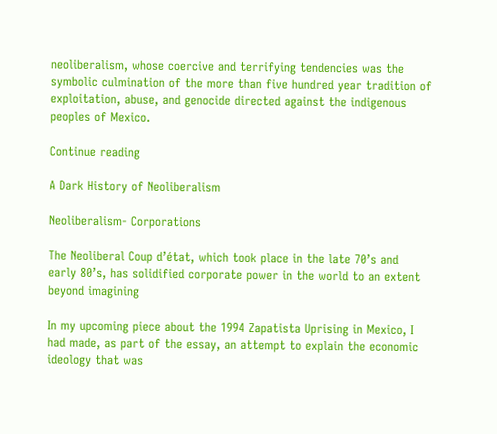neoliberalism, whose coercive and terrifying tendencies was the symbolic culmination of the more than five hundred year tradition of exploitation, abuse, and genocide directed against the indigenous peoples of Mexico.

Continue reading

A Dark History of Neoliberalism

Neoliberalism- Corporations

The Neoliberal Coup d’état, which took place in the late 70’s and early 80’s, has solidified corporate power in the world to an extent beyond imagining

In my upcoming piece about the 1994 Zapatista Uprising in Mexico, I had made, as part of the essay, an attempt to explain the economic ideology that was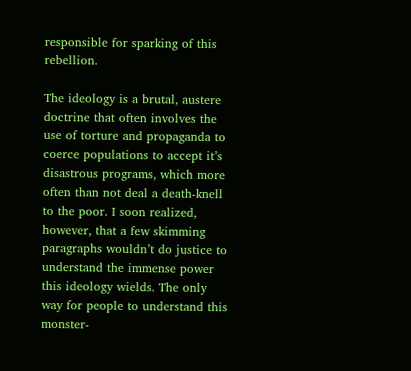responsible for sparking of this rebellion.

The ideology is a brutal, austere doctrine that often involves the use of torture and propaganda to coerce populations to accept it’s disastrous programs, which more often than not deal a death-knell to the poor. I soon realized, however, that a few skimming paragraphs wouldn’t do justice to understand the immense power this ideology wields. The only way for people to understand this monster-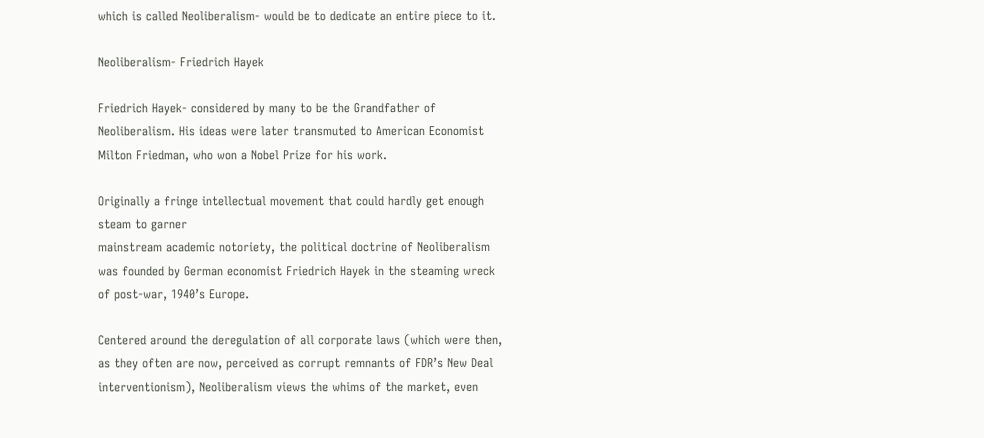which is called Neoliberalism- would be to dedicate an entire piece to it.

Neoliberalism- Friedrich Hayek

Friedrich Hayek- considered by many to be the Grandfather of Neoliberalism. His ideas were later transmuted to American Economist Milton Friedman, who won a Nobel Prize for his work.

Originally a fringe intellectual movement that could hardly get enough steam to garner
mainstream academic notoriety, the political doctrine of Neoliberalism was founded by German economist Friedrich Hayek in the steaming wreck of post-war, 1940’s Europe.

Centered around the deregulation of all corporate laws (which were then, as they often are now, perceived as corrupt remnants of FDR’s New Deal interventionism), Neoliberalism views the whims of the market, even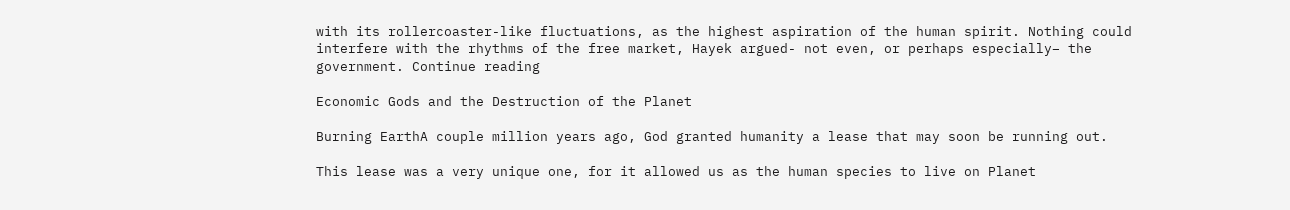with its rollercoaster-like fluctuations, as the highest aspiration of the human spirit. Nothing could interfere with the rhythms of the free market, Hayek argued- not even, or perhaps especially– the government. Continue reading

Economic Gods and the Destruction of the Planet

Burning EarthA couple million years ago, God granted humanity a lease that may soon be running out.

This lease was a very unique one, for it allowed us as the human species to live on Planet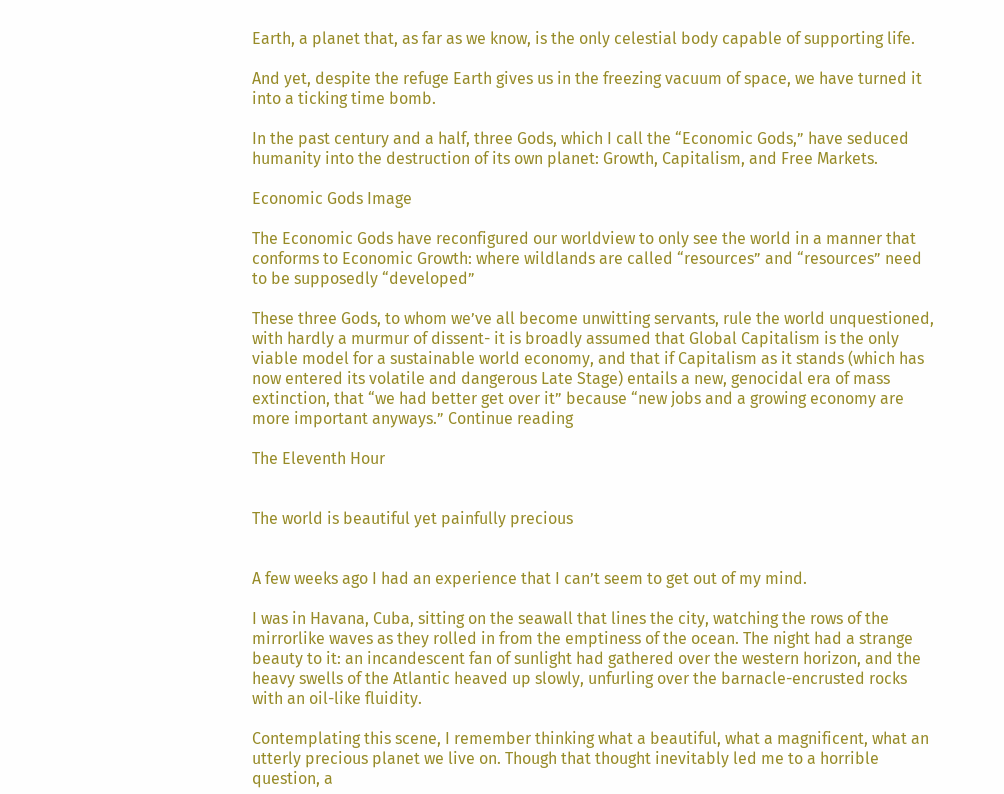Earth, a planet that, as far as we know, is the only celestial body capable of supporting life.

And yet, despite the refuge Earth gives us in the freezing vacuum of space, we have turned it into a ticking time bomb.

In the past century and a half, three Gods, which I call the “Economic Gods,” have seduced humanity into the destruction of its own planet: Growth, Capitalism, and Free Markets.

Economic Gods Image

The Economic Gods have reconfigured our worldview to only see the world in a manner that conforms to Economic Growth: where wildlands are called “resources” and “resources” need to be supposedly “developed”

These three Gods, to whom we’ve all become unwitting servants, rule the world unquestioned, with hardly a murmur of dissent- it is broadly assumed that Global Capitalism is the only viable model for a sustainable world economy, and that if Capitalism as it stands (which has now entered its volatile and dangerous Late Stage) entails a new, genocidal era of mass extinction, that “we had better get over it” because “new jobs and a growing economy are more important anyways.” Continue reading

The Eleventh Hour


The world is beautiful yet painfully precious


A few weeks ago I had an experience that I can’t seem to get out of my mind.

I was in Havana, Cuba, sitting on the seawall that lines the city, watching the rows of the mirrorlike waves as they rolled in from the emptiness of the ocean. The night had a strange beauty to it: an incandescent fan of sunlight had gathered over the western horizon, and the heavy swells of the Atlantic heaved up slowly, unfurling over the barnacle-encrusted rocks with an oil-like fluidity.

Contemplating this scene, I remember thinking what a beautiful, what a magnificent, what an utterly precious planet we live on. Though that thought inevitably led me to a horrible question, a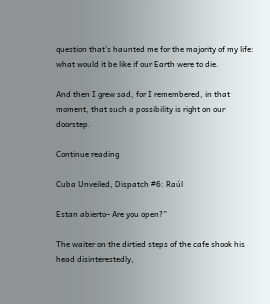question that’s haunted me for the majority of my life: what would it be like if our Earth were to die.

And then I grew sad, for I remembered, in that moment, that such a possibility is right on our doorstep.

Continue reading

Cuba Unveiled, Dispatch #6: Raúl

Estan abierto– Are you open?”

The waiter on the dirtied steps of the cafe shook his head disinterestedly,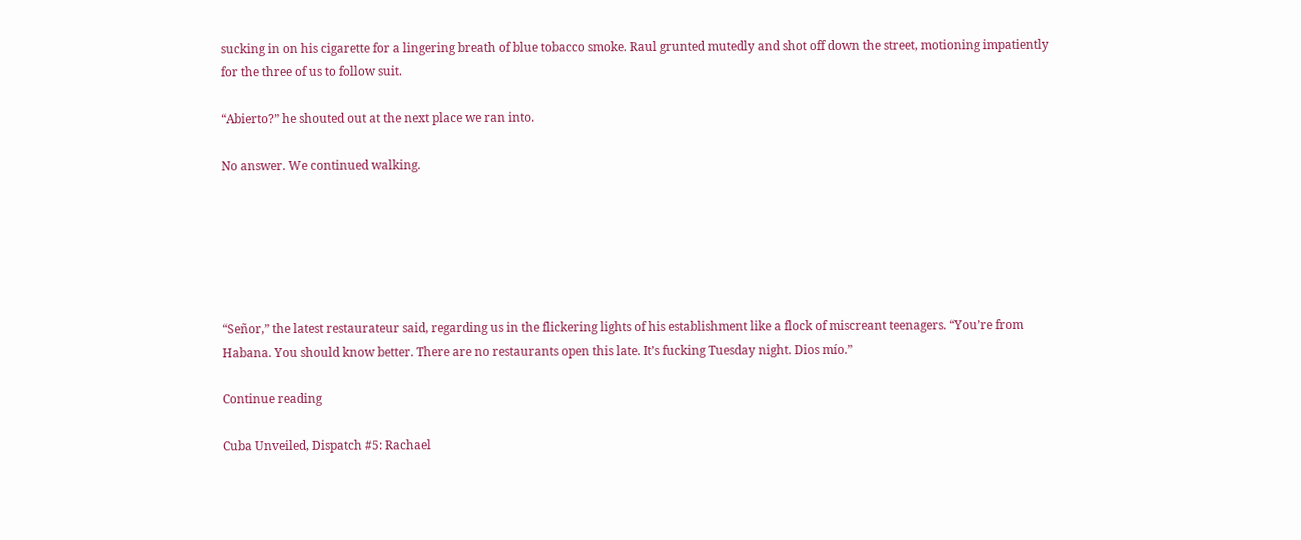sucking in on his cigarette for a lingering breath of blue tobacco smoke. Raul grunted mutedly and shot off down the street, motioning impatiently for the three of us to follow suit.

“Abierto?” he shouted out at the next place we ran into.

No answer. We continued walking.






“Señor,” the latest restaurateur said, regarding us in the flickering lights of his establishment like a flock of miscreant teenagers. “You’re from Habana. You should know better. There are no restaurants open this late. It’s fucking Tuesday night. Dios mío.”

Continue reading

Cuba Unveiled, Dispatch #5: Rachael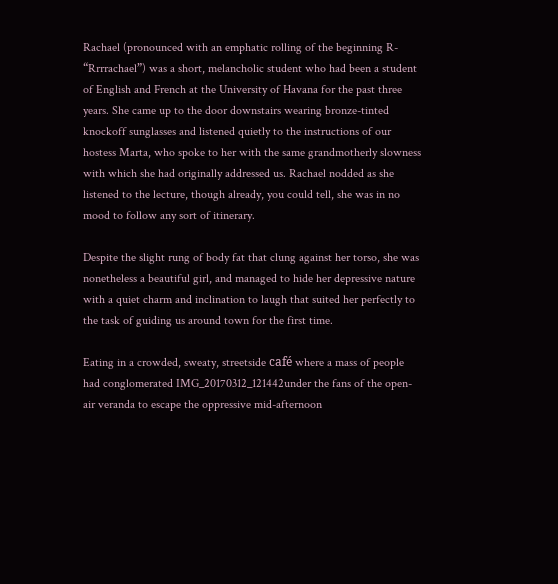Rachael (pronounced with an emphatic rolling of the beginning R- “Rrrrachael”) was a short, melancholic student who had been a student of English and French at the University of Havana for the past three years. She came up to the door downstairs wearing bronze-tinted knockoff sunglasses and listened quietly to the instructions of our hostess Marta, who spoke to her with the same grandmotherly slowness with which she had originally addressed us. Rachael nodded as she listened to the lecture, though already, you could tell, she was in no mood to follow any sort of itinerary.

Despite the slight rung of body fat that clung against her torso, she was nonetheless a beautiful girl, and managed to hide her depressive nature with a quiet charm and inclination to laugh that suited her perfectly to the task of guiding us around town for the first time.

Eating in a crowded, sweaty, streetside café where a mass of people had conglomerated IMG_20170312_121442under the fans of the open-air veranda to escape the oppressive mid-afternoon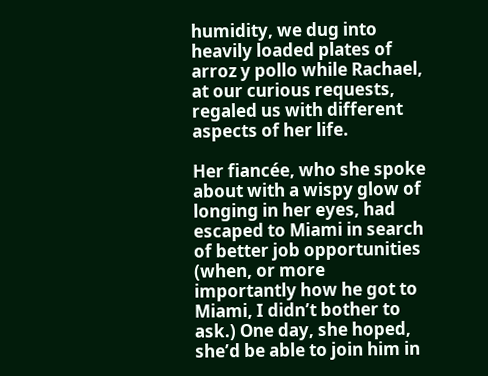humidity, we dug into heavily loaded plates of arroz y pollo while Rachael, at our curious requests, regaled us with different aspects of her life.

Her fiancée, who she spoke about with a wispy glow of longing in her eyes, had escaped to Miami in search of better job opportunities (when, or more importantly how he got to Miami, I didn’t bother to ask.) One day, she hoped, she’d be able to join him in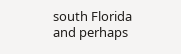south Florida and perhaps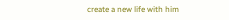create a new life with him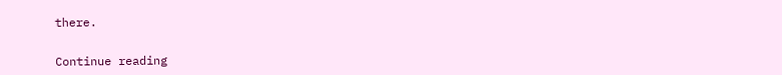there.


Continue reading